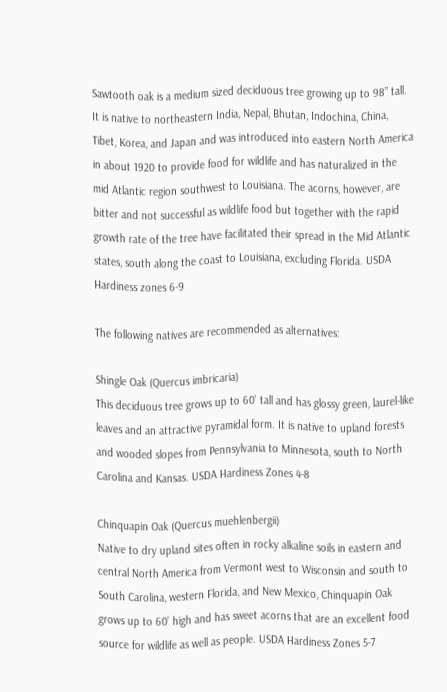Sawtooth oak is a medium sized deciduous tree growing up to 98” tall. It is native to northeastern India, Nepal, Bhutan, Indochina, China, Tibet, Korea, and Japan and was introduced into eastern North America in about 1920 to provide food for wildlife and has naturalized in the mid Atlantic region southwest to Louisiana. The acorns, however, are bitter and not successful as wildlife food but together with the rapid growth rate of the tree have facilitated their spread in the Mid Atlantic states, south along the coast to Louisiana, excluding Florida. USDA Hardiness zones 6-9

The following natives are recommended as alternatives:

Shingle Oak (Quercus imbricaria)
This deciduous tree grows up to 60’ tall and has glossy green, laurel-like leaves and an attractive pyramidal form. It is native to upland forests and wooded slopes from Pennsylvania to Minnesota, south to North Carolina and Kansas. USDA Hardiness Zones 4-8

Chinquapin Oak (Quercus muehlenbergii)
Native to dry upland sites often in rocky alkaline soils in eastern and central North America from Vermont west to Wisconsin and south to South Carolina, western Florida, and New Mexico, Chinquapin Oak grows up to 60’ high and has sweet acorns that are an excellent food source for wildlife as well as people. USDA Hardiness Zones 5-7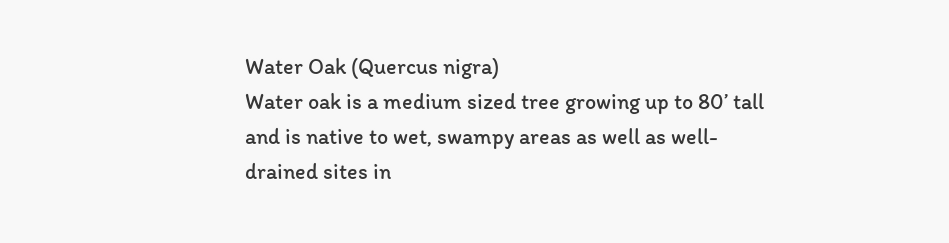Water Oak (Quercus nigra)
Water oak is a medium sized tree growing up to 80’ tall and is native to wet, swampy areas as well as well-drained sites in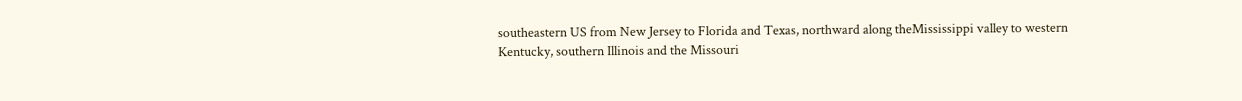southeastern US from New Jersey to Florida and Texas, northward along theMississippi valley to western Kentucky, southern Illinois and the Missouri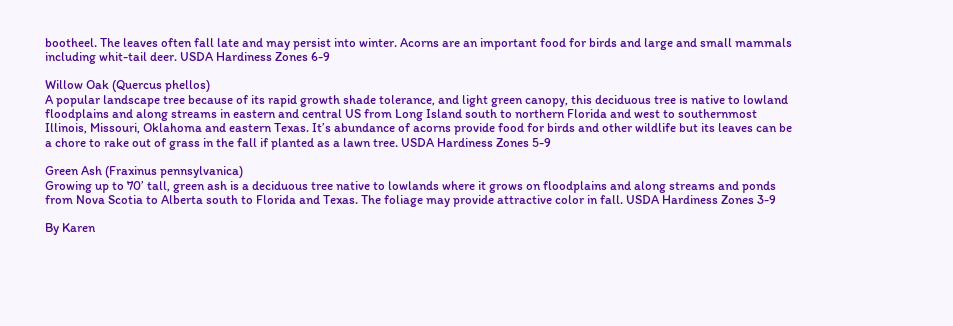bootheel. The leaves often fall late and may persist into winter. Acorns are an important food for birds and large and small mammals including whit-tail deer. USDA Hardiness Zones 6-9

Willow Oak (Quercus phellos)
A popular landscape tree because of its rapid growth shade tolerance, and light green canopy, this deciduous tree is native to lowland floodplains and along streams in eastern and central US from Long Island south to northern Florida and west to southernmost Illinois, Missouri, Oklahoma and eastern Texas. It’s abundance of acorns provide food for birds and other wildlife but its leaves can be a chore to rake out of grass in the fall if planted as a lawn tree. USDA Hardiness Zones 5-9

Green Ash (Fraxinus pennsylvanica)
Growing up to 70’ tall, green ash is a deciduous tree native to lowlands where it grows on floodplains and along streams and ponds from Nova Scotia to Alberta south to Florida and Texas. The foliage may provide attractive color in fall. USDA Hardiness Zones 3-9

By Karen